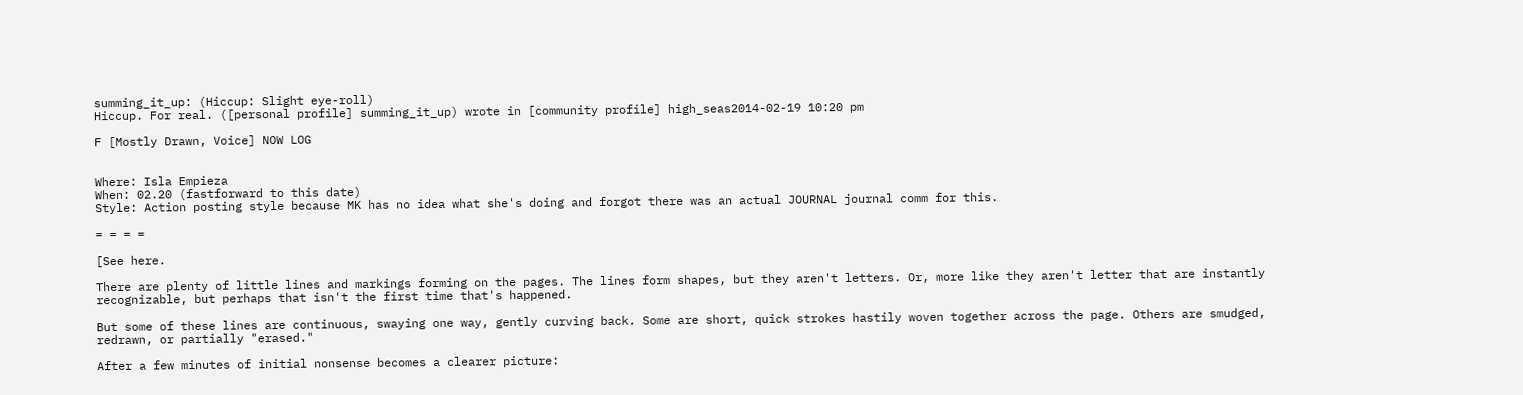summing_it_up: (Hiccup: Slight eye-roll)
Hiccup. For real. ([personal profile] summing_it_up) wrote in [community profile] high_seas2014-02-19 10:20 pm

F [Mostly Drawn, Voice] NOW LOG


Where: Isla Empieza
When: 02.20 (fastforward to this date)
Style: Action posting style because MK has no idea what she's doing and forgot there was an actual JOURNAL journal comm for this.

= = = =

[See here.

There are plenty of little lines and markings forming on the pages. The lines form shapes, but they aren't letters. Or, more like they aren't letter that are instantly recognizable, but perhaps that isn't the first time that's happened.

But some of these lines are continuous, swaying one way, gently curving back. Some are short, quick strokes hastily woven together across the page. Others are smudged, redrawn, or partially "erased."

After a few minutes of initial nonsense becomes a clearer picture: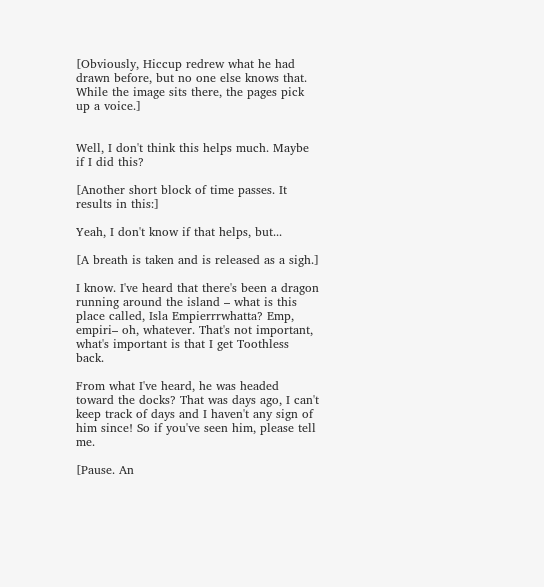[Obviously, Hiccup redrew what he had drawn before, but no one else knows that. While the image sits there, the pages pick up a voice.]


Well, I don't think this helps much. Maybe if I did this?

[Another short block of time passes. It results in this:]

Yeah, I don't know if that helps, but...

[A breath is taken and is released as a sigh.]

I know. I've heard that there's been a dragon running around the island – what is this place called, Isla Empierrrwhatta? Emp, empiri– oh, whatever. That's not important, what's important is that I get Toothless back.

From what I've heard, he was headed toward the docks? That was days ago, I can't keep track of days and I haven't any sign of him since! So if you've seen him, please tell me.

[Pause. An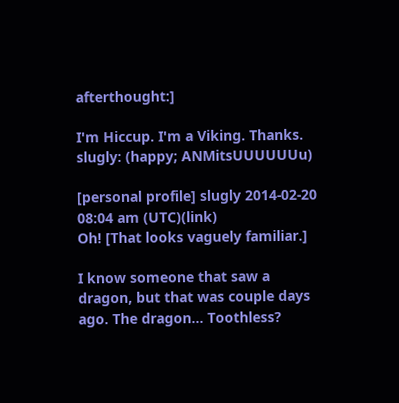afterthought:]

I'm Hiccup. I'm a Viking. Thanks.
slugly: (happy; ANMitsUUUUUUu)

[personal profile] slugly 2014-02-20 08:04 am (UTC)(link)
Oh! [That looks vaguely familiar.]

I know someone that saw a dragon, but that was couple days ago. The dragon... Toothless?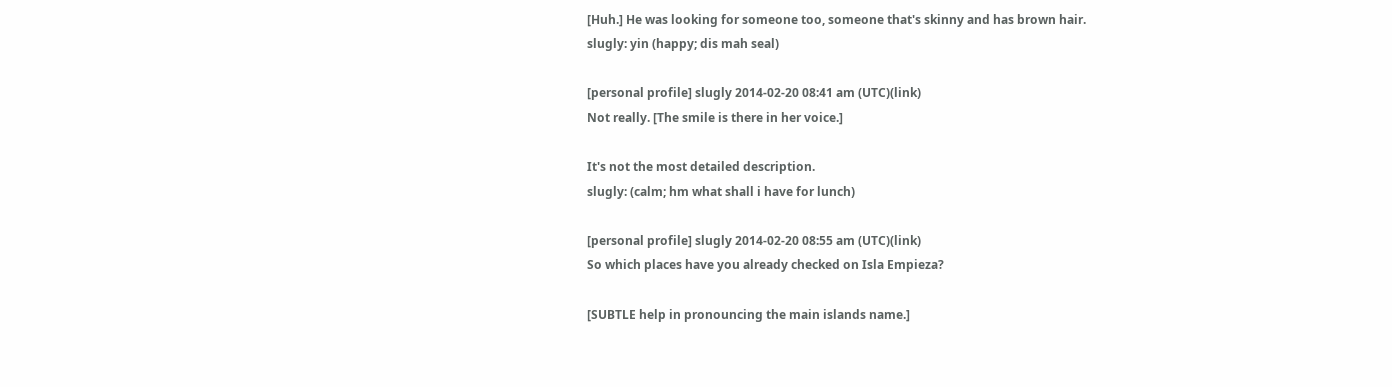[Huh.] He was looking for someone too, someone that's skinny and has brown hair.
slugly: yin (happy; dis mah seal)

[personal profile] slugly 2014-02-20 08:41 am (UTC)(link)
Not really. [The smile is there in her voice.]

It's not the most detailed description.
slugly: (calm; hm what shall i have for lunch)

[personal profile] slugly 2014-02-20 08:55 am (UTC)(link)
So which places have you already checked on Isla Empieza?

[SUBTLE help in pronouncing the main islands name.]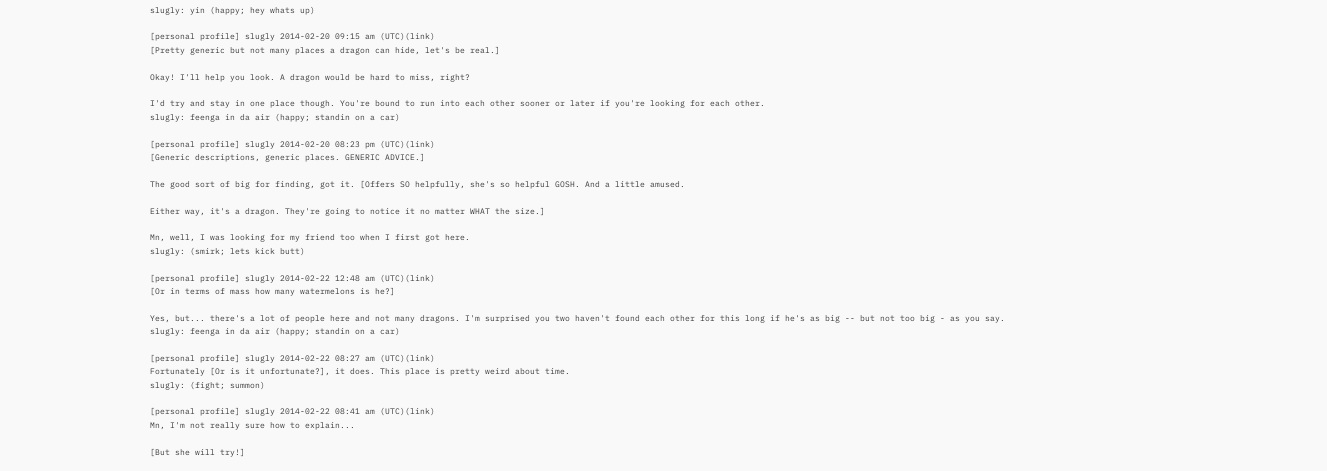slugly: yin (happy; hey whats up)

[personal profile] slugly 2014-02-20 09:15 am (UTC)(link)
[Pretty generic but not many places a dragon can hide, let's be real.]

Okay! I'll help you look. A dragon would be hard to miss, right?

I'd try and stay in one place though. You're bound to run into each other sooner or later if you're looking for each other.
slugly: feenga in da air (happy; standin on a car)

[personal profile] slugly 2014-02-20 08:23 pm (UTC)(link)
[Generic descriptions, generic places. GENERIC ADVICE.]

The good sort of big for finding, got it. [Offers SO helpfully, she's so helpful GOSH. And a little amused.

Either way, it's a dragon. They're going to notice it no matter WHAT the size.]

Mn, well, I was looking for my friend too when I first got here.
slugly: (smirk; lets kick butt)

[personal profile] slugly 2014-02-22 12:48 am (UTC)(link)
[Or in terms of mass how many watermelons is he?]

Yes, but... there's a lot of people here and not many dragons. I'm surprised you two haven't found each other for this long if he's as big -- but not too big - as you say.
slugly: feenga in da air (happy; standin on a car)

[personal profile] slugly 2014-02-22 08:27 am (UTC)(link)
Fortunately [Or is it unfortunate?], it does. This place is pretty weird about time.
slugly: (fight; summon)

[personal profile] slugly 2014-02-22 08:41 am (UTC)(link)
Mn, I'm not really sure how to explain...

[But she will try!]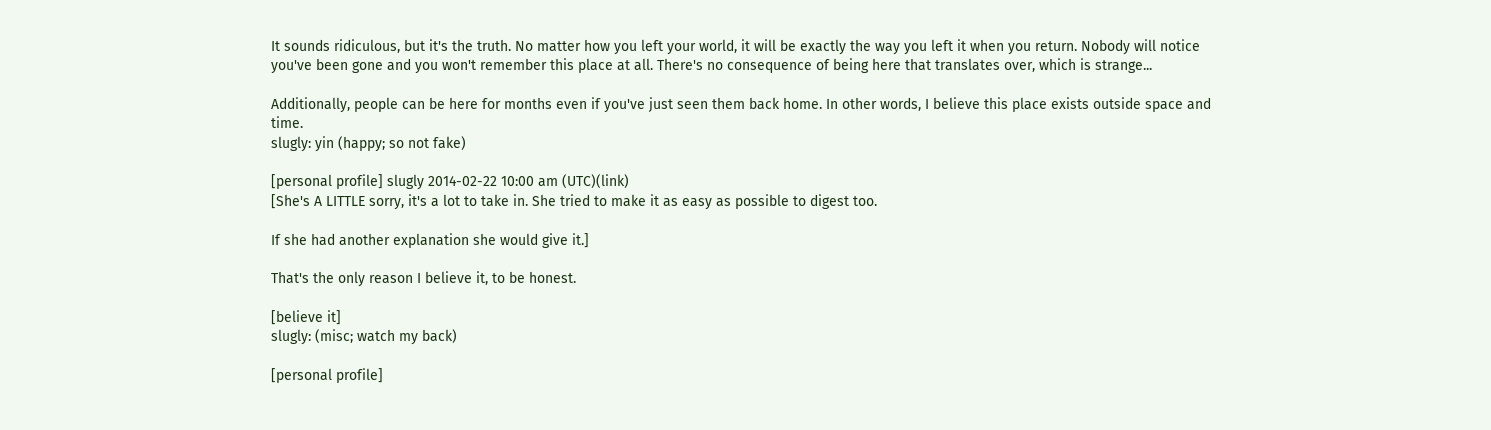It sounds ridiculous, but it's the truth. No matter how you left your world, it will be exactly the way you left it when you return. Nobody will notice you've been gone and you won't remember this place at all. There's no consequence of being here that translates over, which is strange...

Additionally, people can be here for months even if you've just seen them back home. In other words, I believe this place exists outside space and time.
slugly: yin (happy; so not fake)

[personal profile] slugly 2014-02-22 10:00 am (UTC)(link)
[She's A LITTLE sorry, it's a lot to take in. She tried to make it as easy as possible to digest too.

If she had another explanation she would give it.]

That's the only reason I believe it, to be honest.

[believe it]
slugly: (misc; watch my back)

[personal profile]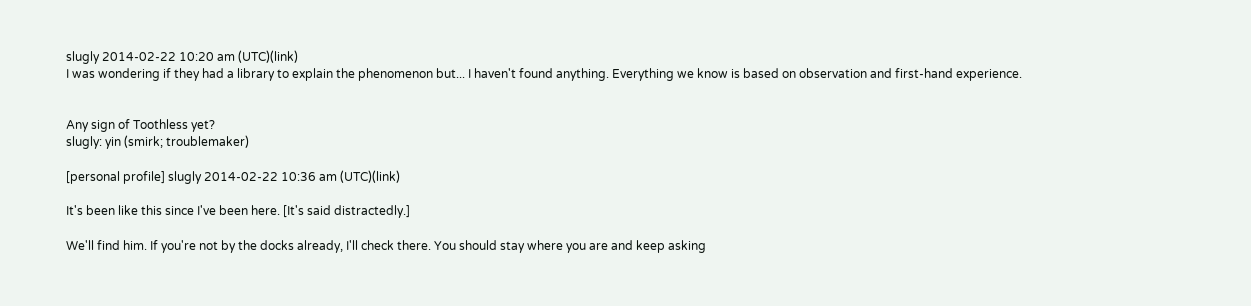slugly 2014-02-22 10:20 am (UTC)(link)
I was wondering if they had a library to explain the phenomenon but... I haven't found anything. Everything we know is based on observation and first-hand experience.


Any sign of Toothless yet?
slugly: yin (smirk; troublemaker)

[personal profile] slugly 2014-02-22 10:36 am (UTC)(link)

It's been like this since I've been here. [It's said distractedly.]

We'll find him. If you're not by the docks already, I'll check there. You should stay where you are and keep asking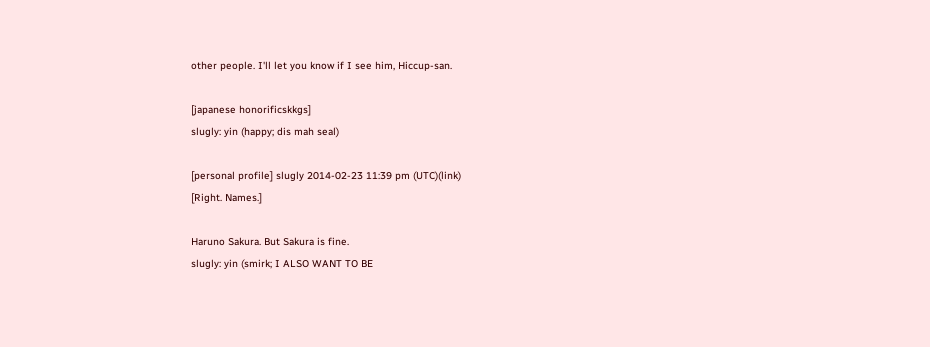other people. I'll let you know if I see him, Hiccup-san.

[japanese honorificskkgs]
slugly: yin (happy; dis mah seal)

[personal profile] slugly 2014-02-23 11:39 pm (UTC)(link)
[Right. Names.]

Haruno Sakura. But Sakura is fine.
slugly: yin (smirk; I ALSO WANT TO BE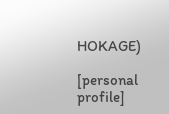HOKAGE)

[personal profile]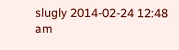slugly 2014-02-24 12:48 am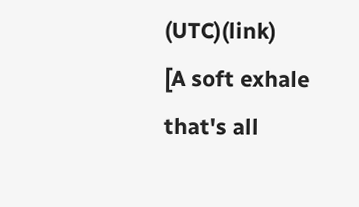(UTC)(link)
[A soft exhale that's all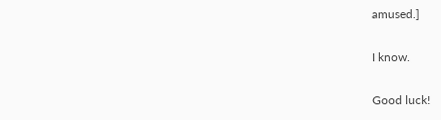amused.]

I know.

Good luck!